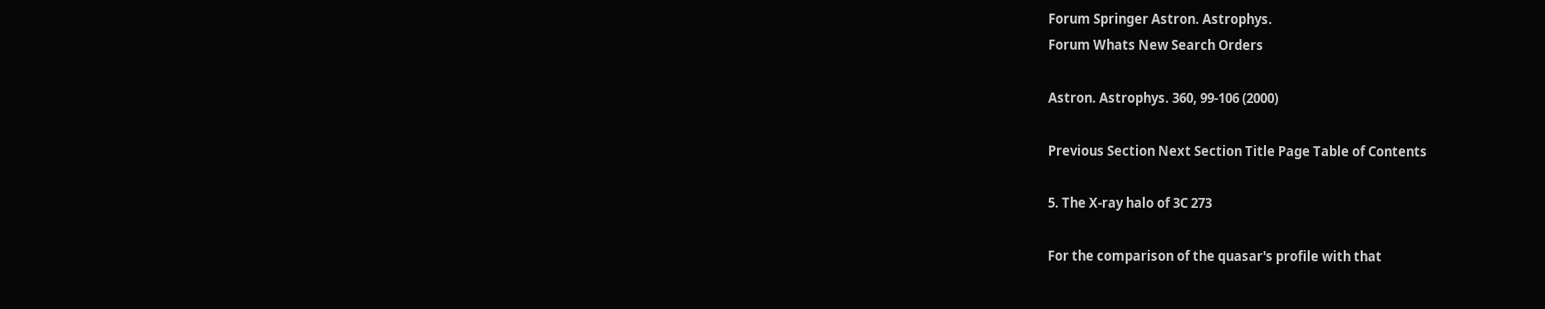Forum Springer Astron. Astrophys.
Forum Whats New Search Orders

Astron. Astrophys. 360, 99-106 (2000)

Previous Section Next Section Title Page Table of Contents

5. The X-ray halo of 3C 273

For the comparison of the quasar's profile with that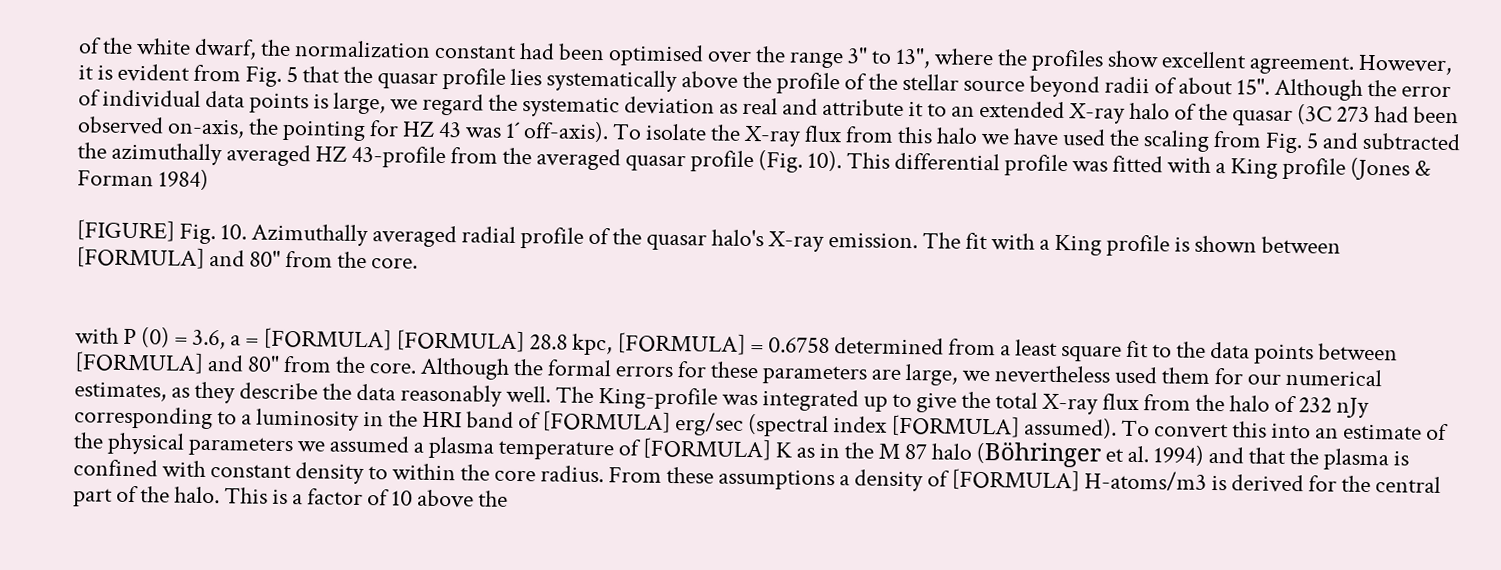of the white dwarf, the normalization constant had been optimised over the range 3" to 13", where the profiles show excellent agreement. However, it is evident from Fig. 5 that the quasar profile lies systematically above the profile of the stellar source beyond radii of about 15". Although the error of individual data points is large, we regard the systematic deviation as real and attribute it to an extended X-ray halo of the quasar (3C 273 had been observed on-axis, the pointing for HZ 43 was 1´ off-axis). To isolate the X-ray flux from this halo we have used the scaling from Fig. 5 and subtracted the azimuthally averaged HZ 43-profile from the averaged quasar profile (Fig. 10). This differential profile was fitted with a King profile (Jones & Forman 1984)

[FIGURE] Fig. 10. Azimuthally averaged radial profile of the quasar halo's X-ray emission. The fit with a King profile is shown between [FORMULA] and 80" from the core.


with P (0) = 3.6, a = [FORMULA] [FORMULA] 28.8 kpc, [FORMULA] = 0.6758 determined from a least square fit to the data points between [FORMULA] and 80" from the core. Although the formal errors for these parameters are large, we nevertheless used them for our numerical estimates, as they describe the data reasonably well. The King-profile was integrated up to give the total X-ray flux from the halo of 232 nJy corresponding to a luminosity in the HRI band of [FORMULA] erg/sec (spectral index [FORMULA] assumed). To convert this into an estimate of the physical parameters we assumed a plasma temperature of [FORMULA] K as in the M 87 halo (Böhringer et al. 1994) and that the plasma is confined with constant density to within the core radius. From these assumptions a density of [FORMULA] H-atoms/m3 is derived for the central part of the halo. This is a factor of 10 above the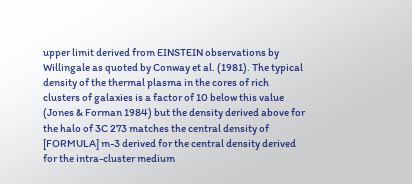upper limit derived from EINSTEIN observations by Willingale as quoted by Conway et al. (1981). The typical density of the thermal plasma in the cores of rich clusters of galaxies is a factor of 10 below this value (Jones & Forman 1984) but the density derived above for the halo of 3C 273 matches the central density of [FORMULA] m-3 derived for the central density derived for the intra-cluster medium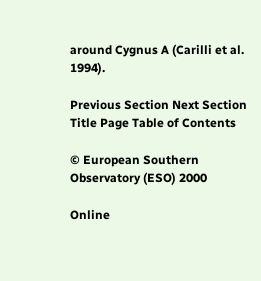around Cygnus A (Carilli et al. 1994).

Previous Section Next Section Title Page Table of Contents

© European Southern Observatory (ESO) 2000

Online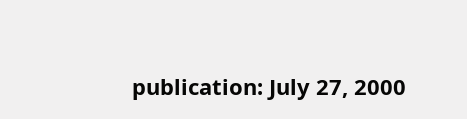publication: July 27, 2000